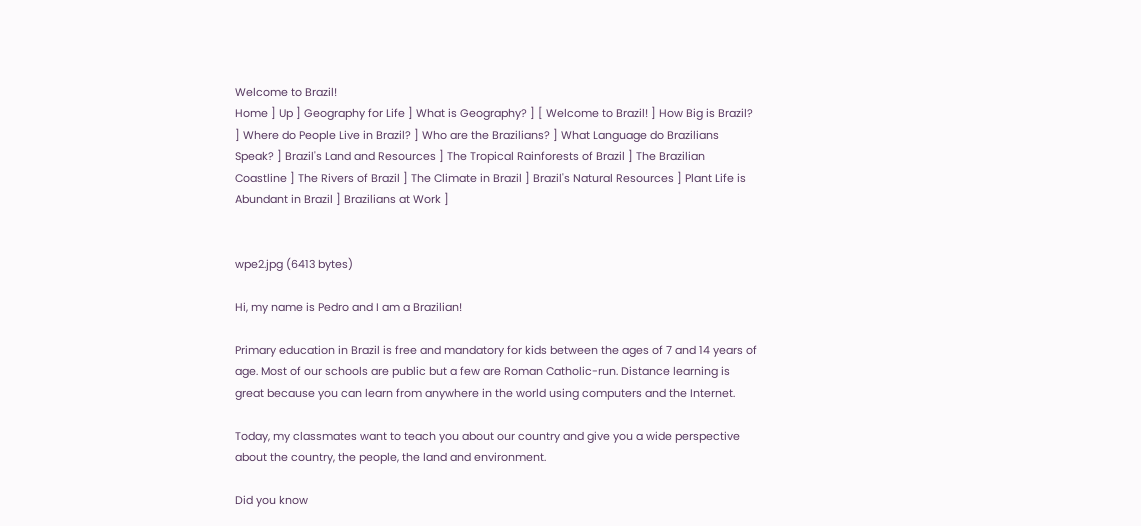Welcome to Brazil!
Home ] Up ] Geography for Life ] What is Geography? ] [ Welcome to Brazil! ] How Big is Brazil? ] Where do People Live in Brazil? ] Who are the Brazilians? ] What Language do Brazilians Speak? ] Brazil's Land and Resources ] The Tropical Rainforests of Brazil ] The Brazilian Coastline ] The Rivers of Brazil ] The Climate in Brazil ] Brazil's Natural Resources ] Plant Life is Abundant in Brazil ] Brazilians at Work ]


wpe2.jpg (6413 bytes)

Hi, my name is Pedro and I am a Brazilian!

Primary education in Brazil is free and mandatory for kids between the ages of 7 and 14 years of age. Most of our schools are public but a few are Roman Catholic-run. Distance learning is great because you can learn from anywhere in the world using computers and the Internet.

Today, my classmates want to teach you about our country and give you a wide perspective about the country, the people, the land and environment.

Did you know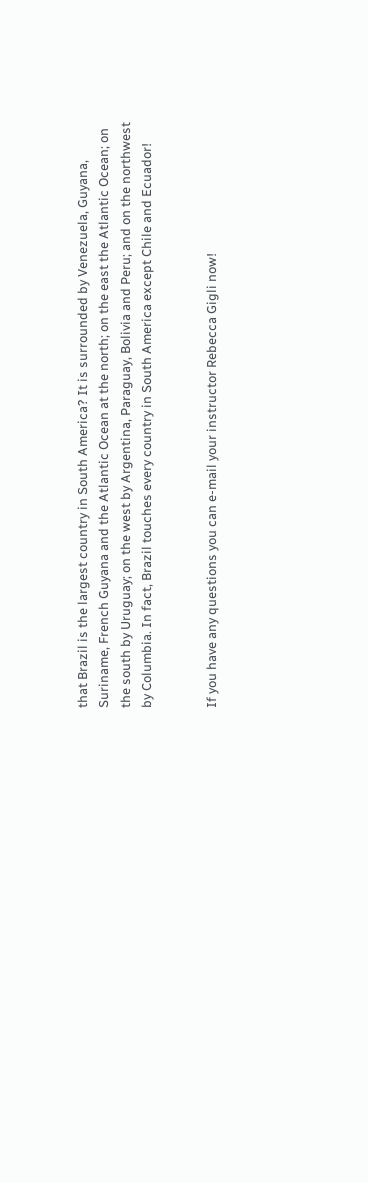that Brazil is the largest country in South America? It is surrounded by Venezuela, Guyana, Suriname, French Guyana and the Atlantic Ocean at the north; on the east the Atlantic Ocean; on the south by Uruguay; on the west by Argentina, Paraguay, Bolivia and Peru; and on the northwest by Columbia. In fact, Brazil touches every country in South America except Chile and Ecuador!


If you have any questions you can e-mail your instructor Rebecca Gigli now!